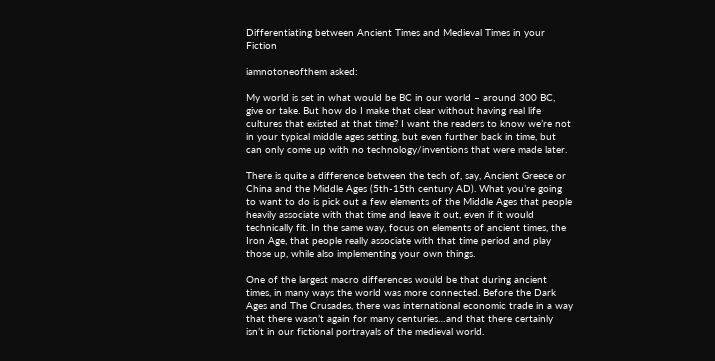Differentiating between Ancient Times and Medieval Times in your Fiction

iamnotoneofthem asked:

My world is set in what would be BC in our world – around 300 BC, give or take. But how do I make that clear without having real life cultures that existed at that time? I want the readers to know we’re not in your typical middle ages setting, but even further back in time, but can only come up with no technology/inventions that were made later.

There is quite a difference between the tech of, say, Ancient Greece or China and the Middle Ages (5th-15th century AD). What you’re going to want to do is pick out a few elements of the Middle Ages that people heavily associate with that time and leave it out, even if it would technically fit. In the same way, focus on elements of ancient times, the Iron Age, that people really associate with that time period and play those up, while also implementing your own things.

One of the largest macro differences would be that during ancient times, in many ways the world was more connected. Before the Dark Ages and The Crusades, there was international economic trade in a way that there wasn’t again for many centuries…and that there certainly isn’t in our fictional portrayals of the medieval world.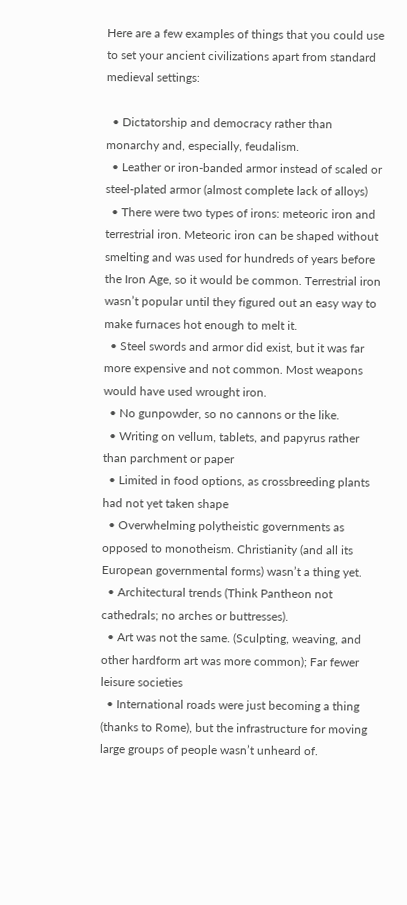Here are a few examples of things that you could use to set your ancient civilizations apart from standard medieval settings:

  • Dictatorship and democracy rather than monarchy and, especially, feudalism.
  • Leather or iron-banded armor instead of scaled or steel-plated armor (almost complete lack of alloys)
  • There were two types of irons: meteoric iron and terrestrial iron. Meteoric iron can be shaped without smelting and was used for hundreds of years before the Iron Age, so it would be common. Terrestrial iron wasn’t popular until they figured out an easy way to make furnaces hot enough to melt it.
  • Steel swords and armor did exist, but it was far more expensive and not common. Most weapons would have used wrought iron.
  • No gunpowder, so no cannons or the like.
  • Writing on vellum, tablets, and papyrus rather than parchment or paper
  • Limited in food options, as crossbreeding plants had not yet taken shape
  • Overwhelming polytheistic governments as opposed to monotheism. Christianity (and all its European governmental forms) wasn’t a thing yet.
  • Architectural trends (Think Pantheon not cathedrals; no arches or buttresses).
  • Art was not the same. (Sculpting, weaving, and other hardform art was more common); Far fewer leisure societies
  • International roads were just becoming a thing (thanks to Rome), but the infrastructure for moving large groups of people wasn’t unheard of.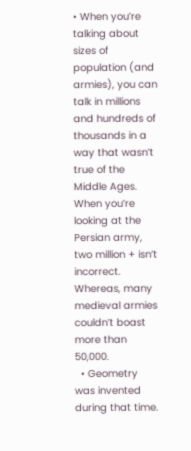• When you’re talking about sizes of population (and armies), you can talk in millions and hundreds of thousands in a way that wasn’t true of the Middle Ages. When you’re looking at the Persian army, two million + isn’t incorrect. Whereas, many medieval armies couldn’t boast more than 50,000.
  • Geometry was invented during that time.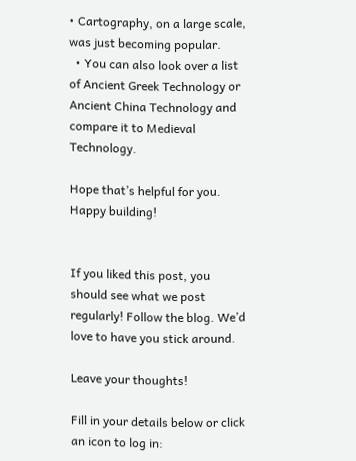• Cartography, on a large scale, was just becoming popular.
  • You can also look over a list of Ancient Greek Technology or Ancient China Technology and compare it to Medieval Technology.

Hope that’s helpful for you. Happy building!


If you liked this post, you should see what we post regularly! Follow the blog. We’d love to have you stick around.

Leave your thoughts!

Fill in your details below or click an icon to log in: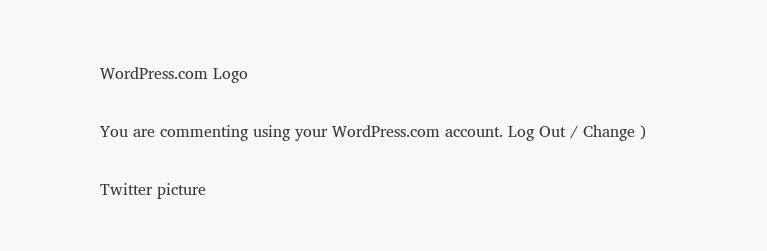WordPress.com Logo

You are commenting using your WordPress.com account. Log Out / Change )

Twitter picture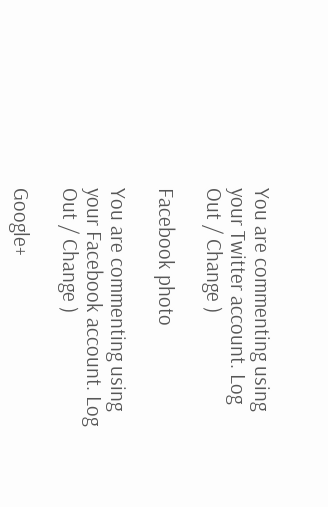You are commenting using your Twitter account. Log Out / Change )

Facebook photo

You are commenting using your Facebook account. Log Out / Change )

Google+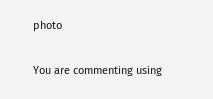photo

You are commenting using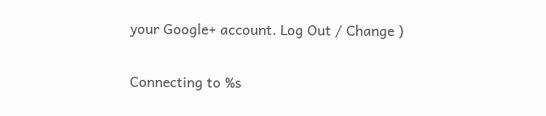your Google+ account. Log Out / Change )

Connecting to %s